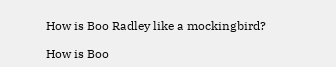How is Boo Radley like a mockingbird?

How is Boo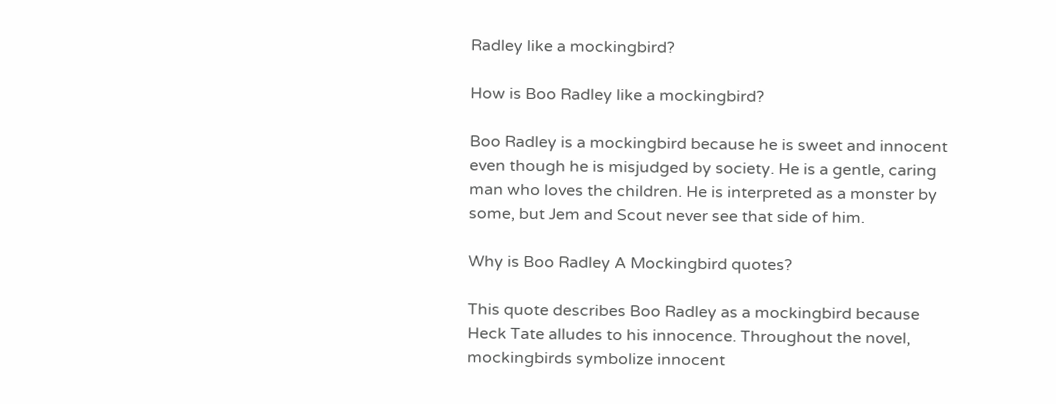Radley like a mockingbird?

How is Boo Radley like a mockingbird?

Boo Radley is a mockingbird because he is sweet and innocent even though he is misjudged by society. He is a gentle, caring man who loves the children. He is interpreted as a monster by some, but Jem and Scout never see that side of him.

Why is Boo Radley A Mockingbird quotes?

This quote describes Boo Radley as a mockingbird because Heck Tate alludes to his innocence. Throughout the novel, mockingbirds symbolize innocent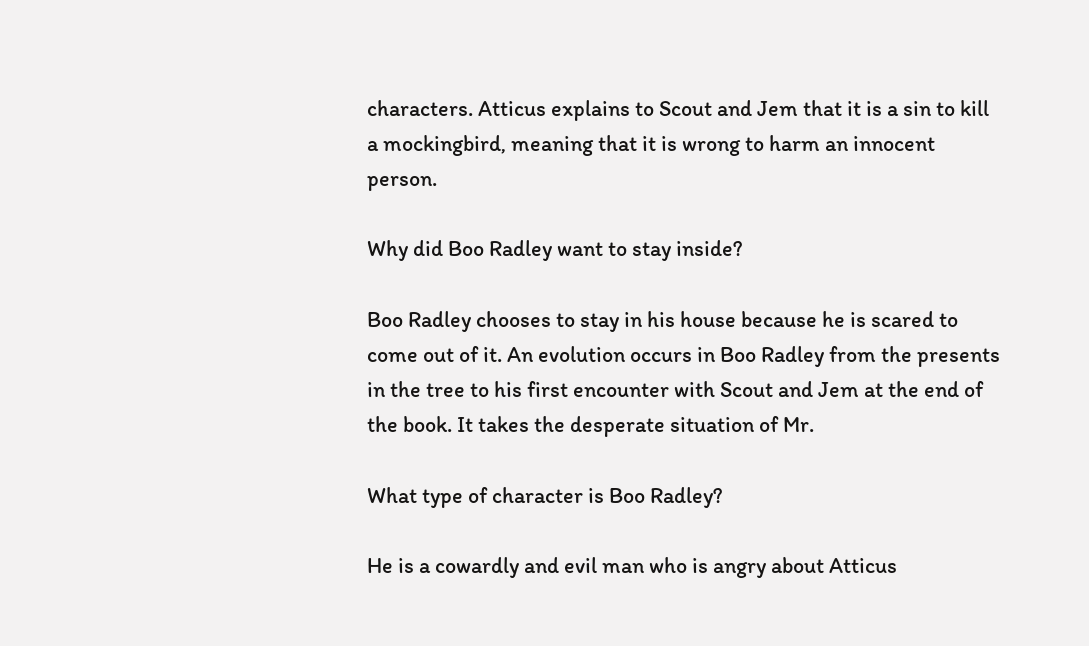characters. Atticus explains to Scout and Jem that it is a sin to kill a mockingbird, meaning that it is wrong to harm an innocent person.

Why did Boo Radley want to stay inside?

Boo Radley chooses to stay in his house because he is scared to come out of it. An evolution occurs in Boo Radley from the presents in the tree to his first encounter with Scout and Jem at the end of the book. It takes the desperate situation of Mr.

What type of character is Boo Radley?

He is a cowardly and evil man who is angry about Atticus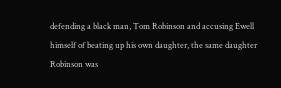defending a black man, Tom Robinson and accusing Ewell himself of beating up his own daughter, the same daughter Robinson was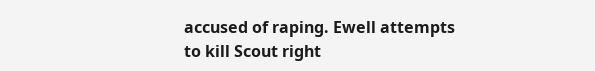accused of raping. Ewell attempts to kill Scout right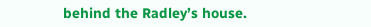behind the Radley’s house.